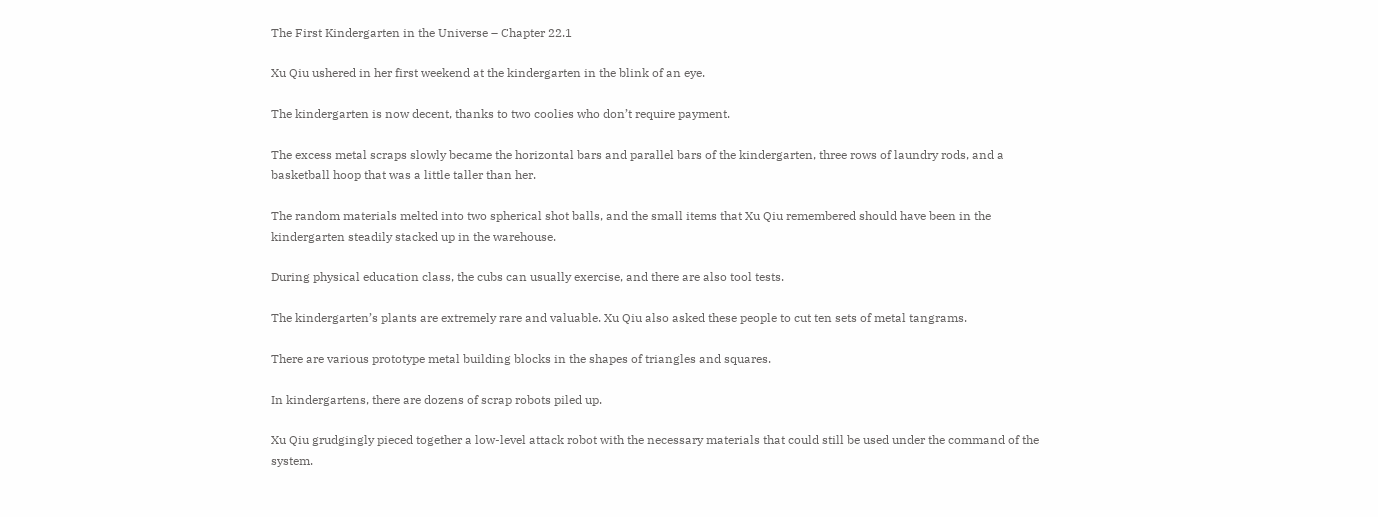The First Kindergarten in the Universe – Chapter 22.1

Xu Qiu ushered in her first weekend at the kindergarten in the blink of an eye.

The kindergarten is now decent, thanks to two coolies who don’t require payment.

The excess metal scraps slowly became the horizontal bars and parallel bars of the kindergarten, three rows of laundry rods, and a basketball hoop that was a little taller than her.

The random materials melted into two spherical shot balls, and the small items that Xu Qiu remembered should have been in the kindergarten steadily stacked up in the warehouse.

During physical education class, the cubs can usually exercise, and there are also tool tests.

The kindergarten’s plants are extremely rare and valuable. Xu Qiu also asked these people to cut ten sets of metal tangrams.

There are various prototype metal building blocks in the shapes of triangles and squares.

In kindergartens, there are dozens of scrap robots piled up.

Xu Qiu grudgingly pieced together a low-level attack robot with the necessary materials that could still be used under the command of the system.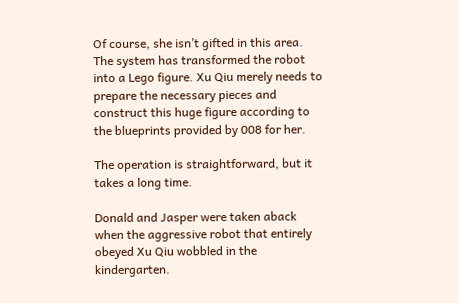Of course, she isn’t gifted in this area. The system has transformed the robot into a Lego figure. Xu Qiu merely needs to prepare the necessary pieces and construct this huge figure according to the blueprints provided by 008 for her.

The operation is straightforward, but it takes a long time.

Donald and Jasper were taken aback when the aggressive robot that entirely obeyed Xu Qiu wobbled in the kindergarten.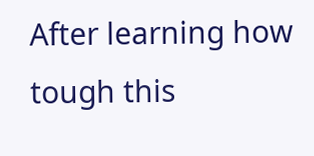After learning how tough this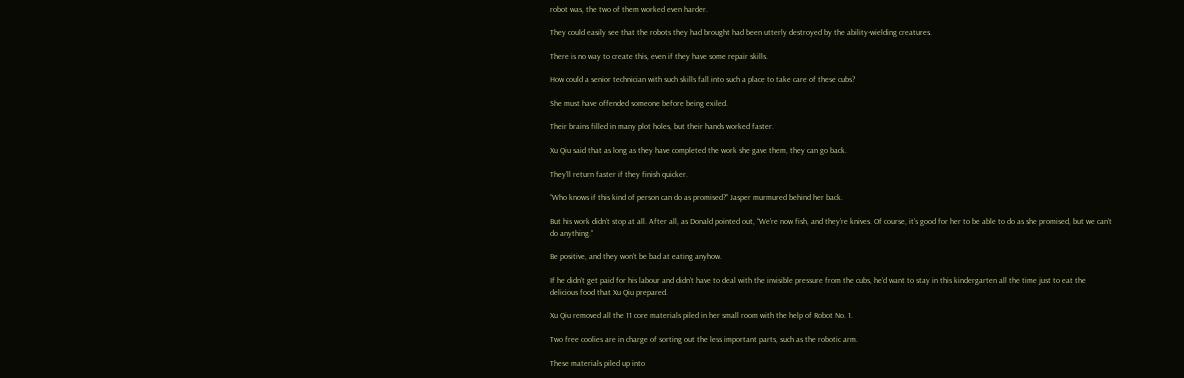robot was, the two of them worked even harder.

They could easily see that the robots they had brought had been utterly destroyed by the ability-wielding creatures.

There is no way to create this, even if they have some repair skills.

How could a senior technician with such skills fall into such a place to take care of these cubs?

She must have offended someone before being exiled.

Their brains filled in many plot holes, but their hands worked faster.

Xu Qiu said that as long as they have completed the work she gave them, they can go back.

They’ll return faster if they finish quicker.

“Who knows if this kind of person can do as promised?” Jasper murmured behind her back.

But his work didn’t stop at all. After all, as Donald pointed out, “We’re now fish, and they’re knives. Of course, it’s good for her to be able to do as she promised, but we can’t do anything.”

Be positive, and they won’t be bad at eating anyhow.

If he didn’t get paid for his labour and didn’t have to deal with the invisible pressure from the cubs, he’d want to stay in this kindergarten all the time just to eat the delicious food that Xu Qiu prepared.

Xu Qiu removed all the 11 core materials piled in her small room with the help of Robot No. 1.

Two free coolies are in charge of sorting out the less important parts, such as the robotic arm.

These materials piled up into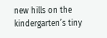new hills on the kindergarten’s tiny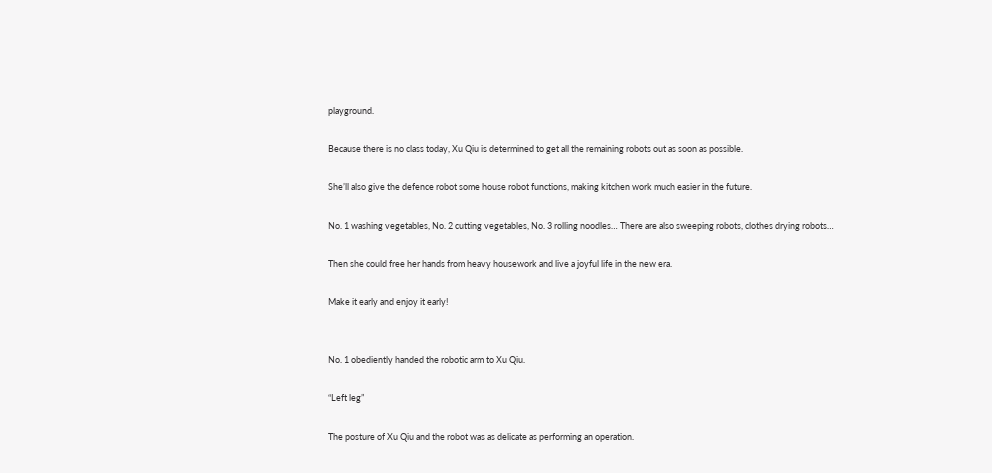playground.

Because there is no class today, Xu Qiu is determined to get all the remaining robots out as soon as possible.

She’ll also give the defence robot some house robot functions, making kitchen work much easier in the future.

No. 1 washing vegetables, No. 2 cutting vegetables, No. 3 rolling noodles… There are also sweeping robots, clothes drying robots…

Then she could free her hands from heavy housework and live a joyful life in the new era.

Make it early and enjoy it early!


No. 1 obediently handed the robotic arm to Xu Qiu.

“Left leg”

The posture of Xu Qiu and the robot was as delicate as performing an operation.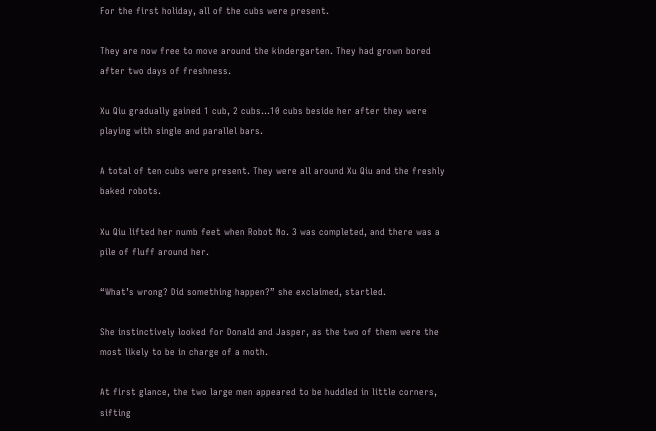For the first holiday, all of the cubs were present.

They are now free to move around the kindergarten. They had grown bored after two days of freshness.

Xu Qiu gradually gained 1 cub, 2 cubs…10 cubs beside her after they were playing with single and parallel bars.

A total of ten cubs were present. They were all around Xu Qiu and the freshly baked robots.

Xu Qiu lifted her numb feet when Robot No. 3 was completed, and there was a pile of fluff around her.

“What’s wrong? Did something happen?” she exclaimed, startled.

She instinctively looked for Donald and Jasper, as the two of them were the most likely to be in charge of a moth.

At first glance, the two large men appeared to be huddled in little corners, sifting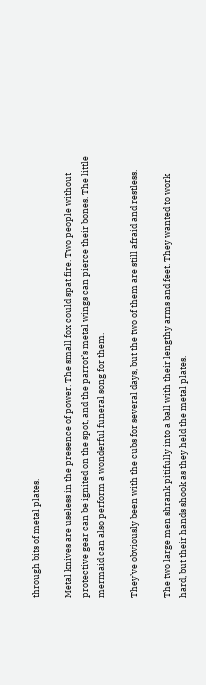through bits of metal plates.

Metal knives are useless in the presence of power. The small fox could spat fire. Two people without protective gear can be ignited on the spot, and the parrot’s metal wings can pierce their bones. The little mermaid can also perform a wonderful funeral song for them.

They’ve obviously been with the cubs for several days, but the two of them are still afraid and restless.

The two large men shrank pitifully into a ball with their lengthy arms and feet. They wanted to work hard, but their hands shook as they held the metal plates.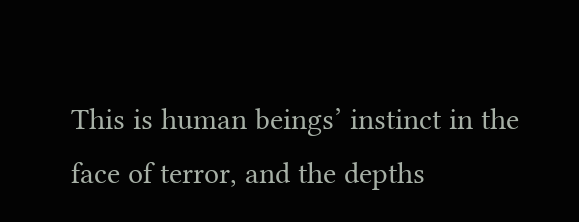This is human beings’ instinct in the face of terror, and the depths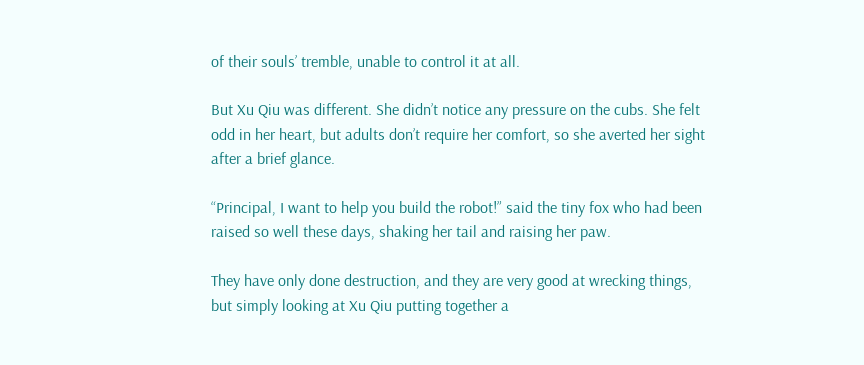of their souls’ tremble, unable to control it at all.

But Xu Qiu was different. She didn’t notice any pressure on the cubs. She felt odd in her heart, but adults don’t require her comfort, so she averted her sight after a brief glance.

“Principal, I want to help you build the robot!” said the tiny fox who had been raised so well these days, shaking her tail and raising her paw.

They have only done destruction, and they are very good at wrecking things, but simply looking at Xu Qiu putting together a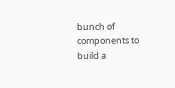bunch of components to build a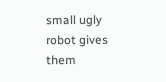small ugly robot gives them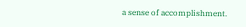a sense of accomplishment.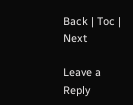Back | Toc | Next

Leave a Reply